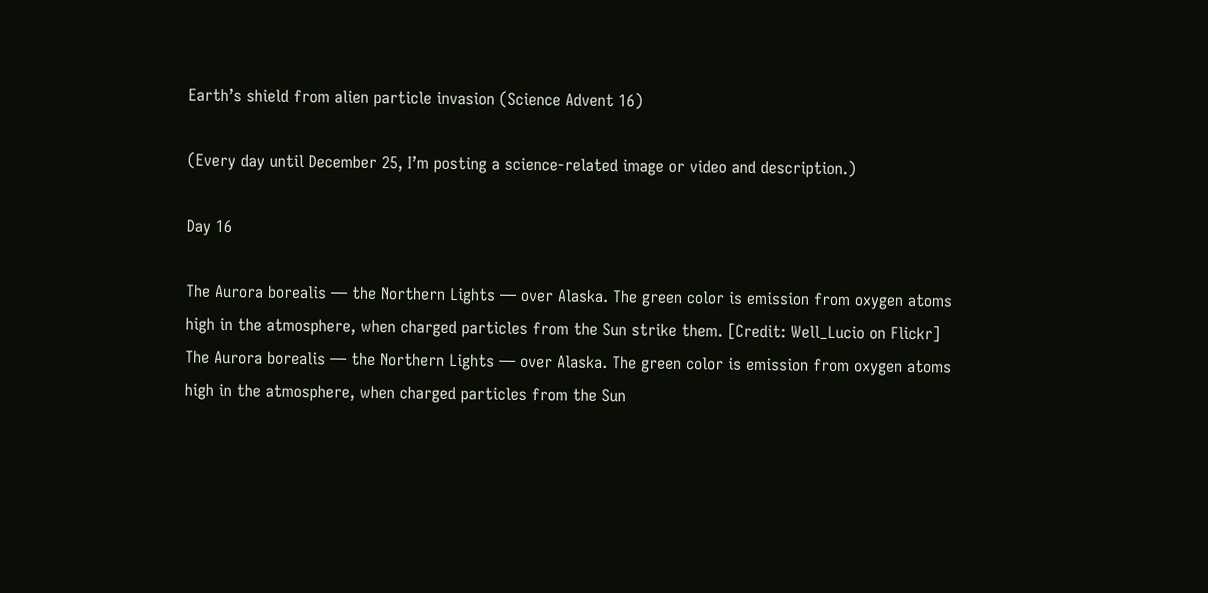Earth’s shield from alien particle invasion (Science Advent 16)

(Every day until December 25, I’m posting a science-related image or video and description.)

Day 16

The Aurora borealis — the Northern Lights — over Alaska. The green color is emission from oxygen atoms high in the atmosphere, when charged particles from the Sun strike them. [Credit: Well_Lucio on Flickr]
The Aurora borealis — the Northern Lights — over Alaska. The green color is emission from oxygen atoms high in the atmosphere, when charged particles from the Sun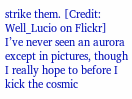strike them. [Credit: Well_Lucio on Flickr]
I’ve never seen an aurora except in pictures, though I really hope to before I kick the cosmic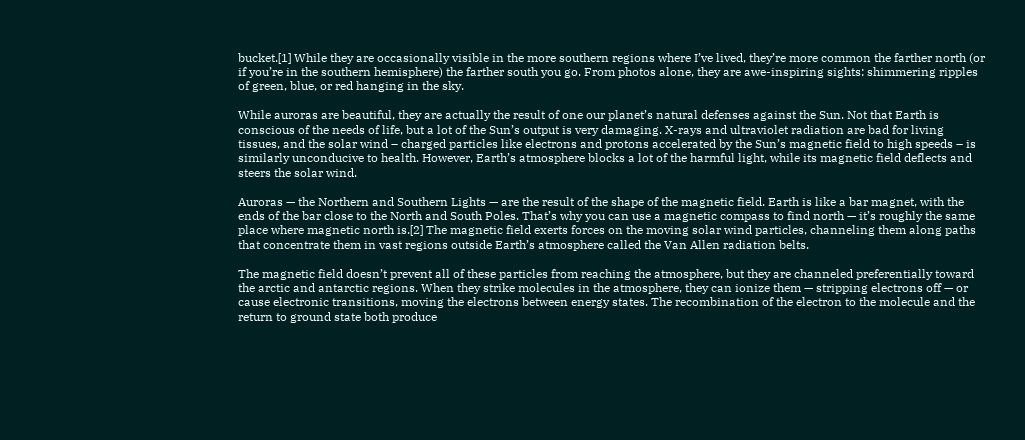bucket.[1] While they are occasionally visible in the more southern regions where I’ve lived, they’re more common the farther north (or if you’re in the southern hemisphere) the farther south you go. From photos alone, they are awe-inspiring sights: shimmering ripples of green, blue, or red hanging in the sky.

While auroras are beautiful, they are actually the result of one our planet’s natural defenses against the Sun. Not that Earth is conscious of the needs of life, but a lot of the Sun’s output is very damaging. X-rays and ultraviolet radiation are bad for living tissues, and the solar wind – charged particles like electrons and protons accelerated by the Sun’s magnetic field to high speeds – is similarly unconducive to health. However, Earth’s atmosphere blocks a lot of the harmful light, while its magnetic field deflects and steers the solar wind.

Auroras — the Northern and Southern Lights — are the result of the shape of the magnetic field. Earth is like a bar magnet, with the ends of the bar close to the North and South Poles. That’s why you can use a magnetic compass to find north — it’s roughly the same place where magnetic north is.[2] The magnetic field exerts forces on the moving solar wind particles, channeling them along paths that concentrate them in vast regions outside Earth’s atmosphere called the Van Allen radiation belts.

The magnetic field doesn’t prevent all of these particles from reaching the atmosphere, but they are channeled preferentially toward the arctic and antarctic regions. When they strike molecules in the atmosphere, they can ionize them — stripping electrons off — or cause electronic transitions, moving the electrons between energy states. The recombination of the electron to the molecule and the return to ground state both produce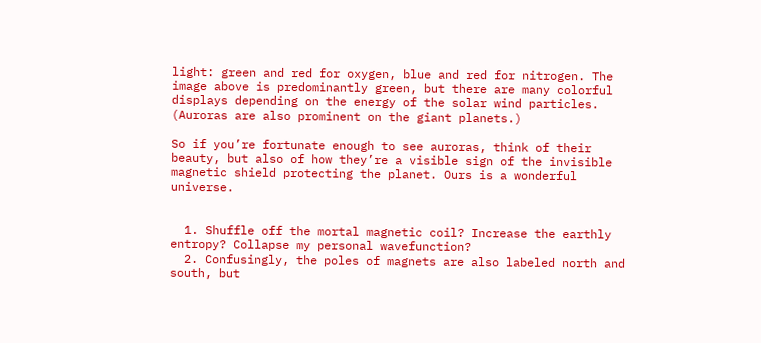light: green and red for oxygen, blue and red for nitrogen. The image above is predominantly green, but there are many colorful displays depending on the energy of the solar wind particles. (Auroras are also prominent on the giant planets.)

So if you’re fortunate enough to see auroras, think of their beauty, but also of how they’re a visible sign of the invisible magnetic shield protecting the planet. Ours is a wonderful universe.


  1. Shuffle off the mortal magnetic coil? Increase the earthly entropy? Collapse my personal wavefunction?
  2. Confusingly, the poles of magnets are also labeled north and south, but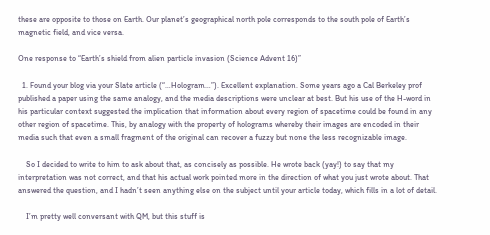these are opposite to those on Earth. Our planet’s geographical north pole corresponds to the south pole of Earth’s magnetic field, and vice versa.

One response to “Earth’s shield from alien particle invasion (Science Advent 16)”

  1. Found your blog via your Slate article (“…Hologram…”). Excellent explanation. Some years ago a Cal Berkeley prof published a paper using the same analogy, and the media descriptions were unclear at best. But his use of the H-word in his particular context suggested the implication that information about every region of spacetime could be found in any other region of spacetime. This, by analogy with the property of holograms whereby their images are encoded in their media such that even a small fragment of the original can recover a fuzzy but none the less recognizable image.

    So I decided to write to him to ask about that, as concisely as possible. He wrote back (yay!) to say that my interpretation was not correct, and that his actual work pointed more in the direction of what you just wrote about. That answered the question, and I hadn’t seen anything else on the subject until your article today, which fills in a lot of detail.

    I’m pretty well conversant with QM, but this stuff is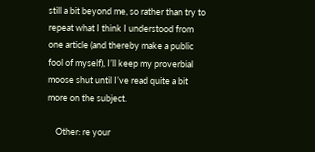still a bit beyond me, so rather than try to repeat what I think I understood from one article (and thereby make a public fool of myself), I’ll keep my proverbial moose shut until I’ve read quite a bit more on the subject.

    Other: re your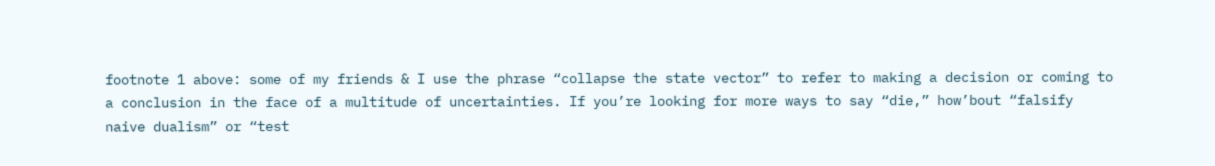footnote 1 above: some of my friends & I use the phrase “collapse the state vector” to refer to making a decision or coming to a conclusion in the face of a multitude of uncertainties. If you’re looking for more ways to say “die,” how’bout “falsify naive dualism” or “test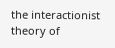the interactionist theory of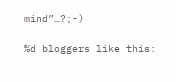mind”…?;-)

%d bloggers like this: